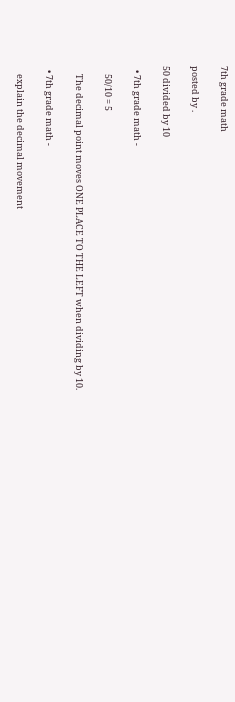7th grade math

posted by .

50 divided by 10

  • 7th grade math -

    50/10 = 5

    The decimal point moves ONE PLACE TO THE LEFT when dividing by 10.

  • 7th grade math -

    explain the decimal movement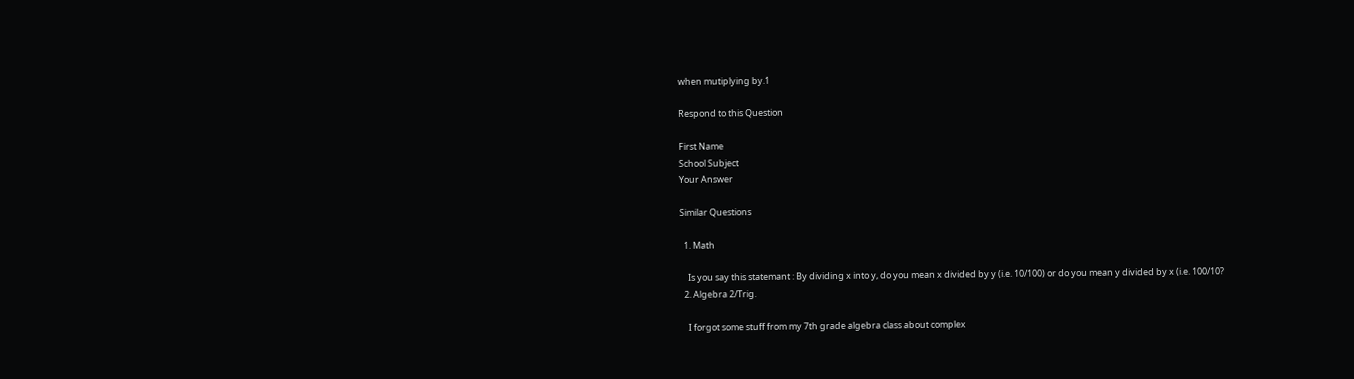when mutiplying by.1

Respond to this Question

First Name
School Subject
Your Answer

Similar Questions

  1. Math

    Is you say this statemant : By dividing x into y, do you mean x divided by y (i.e. 10/100) or do you mean y divided by x (i.e. 100/10?
  2. Algebra 2/Trig.

    I forgot some stuff from my 7th grade algebra class about complex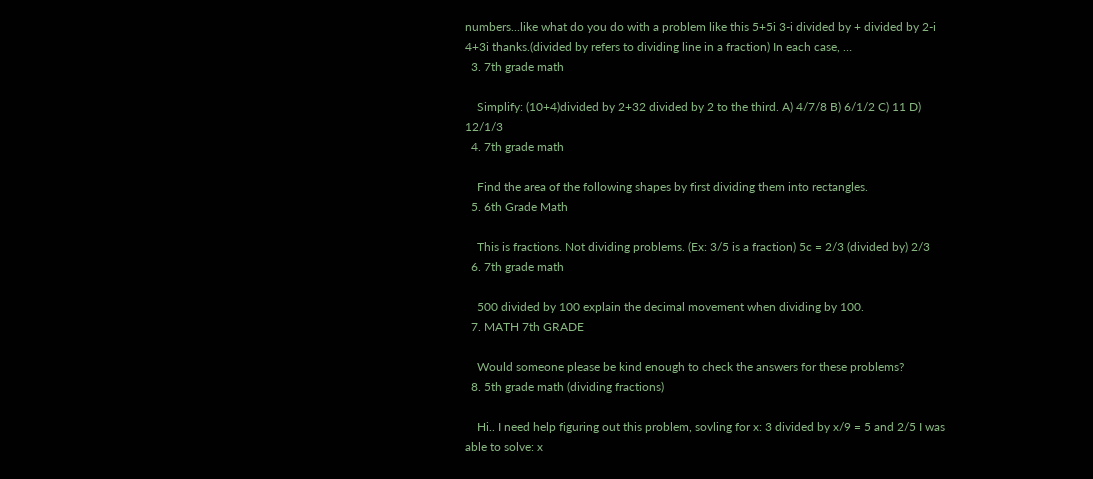numbers...like what do you do with a problem like this 5+5i 3-i divided by + divided by 2-i 4+3i thanks.(divided by refers to dividing line in a fraction) In each case, …
  3. 7th grade math

    Simplify: (10+4)divided by 2+32 divided by 2 to the third. A) 4/7/8 B) 6/1/2 C) 11 D) 12/1/3
  4. 7th grade math

    Find the area of the following shapes by first dividing them into rectangles.
  5. 6th Grade Math

    This is fractions. Not dividing problems. (Ex: 3/5 is a fraction) 5c = 2/3 (divided by) 2/3
  6. 7th grade math

    500 divided by 100 explain the decimal movement when dividing by 100.
  7. MATH 7th GRADE

    Would someone please be kind enough to check the answers for these problems?
  8. 5th grade math (dividing fractions)

    Hi.. I need help figuring out this problem, sovling for x: 3 divided by x/9 = 5 and 2/5 I was able to solve: x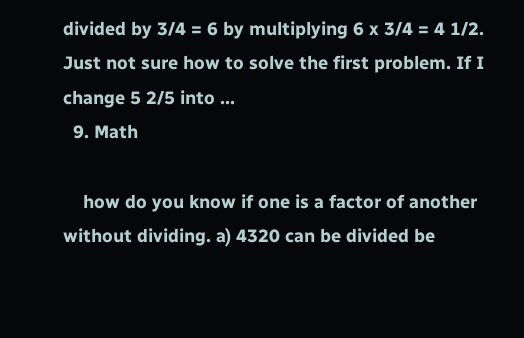divided by 3/4 = 6 by multiplying 6 x 3/4 = 4 1/2. Just not sure how to solve the first problem. If I change 5 2/5 into …
  9. Math

    how do you know if one is a factor of another without dividing. a) 4320 can be divided be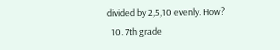divided by 2,5,10 evenly. How?
  10. 7th grade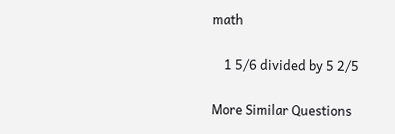math

    1 5/6 divided by 5 2/5

More Similar Questions